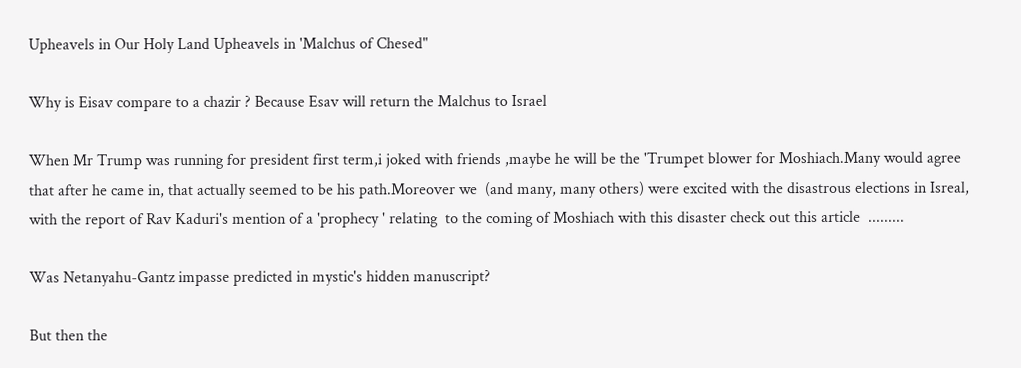Upheavels in Our Holy Land Upheavels in 'Malchus of Chesed"

Why is Eisav compare to a chazir ? Because Esav will return the Malchus to Israel

When Mr Trump was running for president first term,i joked with friends ,maybe he will be the 'Trumpet blower for Moshiach.Many would agree that after he came in, that actually seemed to be his path.Moreover we  (and many, many others) were excited with the disastrous elections in Isreal, with the report of Rav Kaduri's mention of a 'prophecy ' relating  to the coming of Moshiach with this disaster check out this article  .........

Was Netanyahu-Gantz impasse predicted in mystic's hidden manuscript?

But then the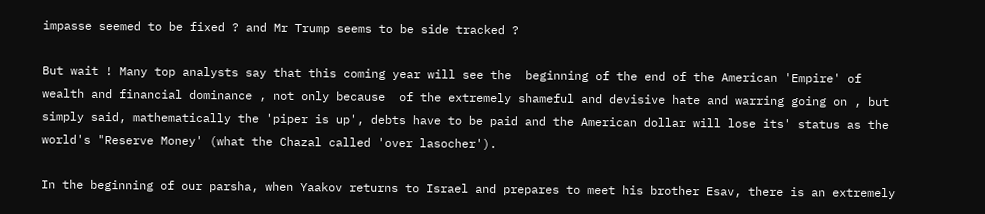impasse seemed to be fixed ? and Mr Trump seems to be side tracked ?

But wait ! Many top analysts say that this coming year will see the  beginning of the end of the American 'Empire' of wealth and financial dominance , not only because  of the extremely shameful and devisive hate and warring going on , but simply said, mathematically the 'piper is up', debts have to be paid and the American dollar will lose its' status as the world's "Reserve Money' (what the Chazal called 'over lasocher').

In the beginning of our parsha, when Yaakov returns to Israel and prepares to meet his brother Esav, there is an extremely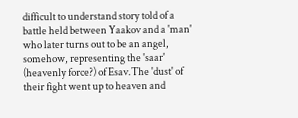difficult to understand story told of a battle held between Yaakov and a 'man' who later turns out to be an angel, somehow, representing the 'saar' (heavenly force?) of Esav.The 'dust' of their fight went up to heaven and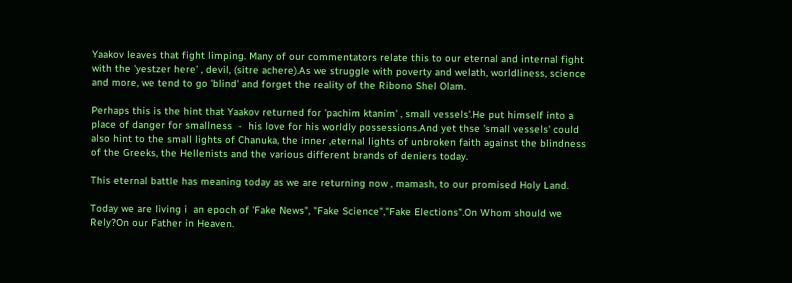Yaakov leaves that fight limping. Many of our commentators relate this to our eternal and internal fight with the 'yestzer here' , devil, (sitre achere).As we struggle with poverty and welath, worldliness, science and more, we tend to go 'blind' and forget the reality of the Ribono Shel Olam.

Perhaps this is the hint that Yaakov returned for 'pachim ktanim' , small vessels'.He put himself into a place of danger for smallness  -  his love for his worldly possessions.And yet thse 'small vessels' could also hint to the small lights of Chanuka, the inner ,eternal lights of unbroken faith against the blindness of the Greeks, the Hellenists and the various different brands of deniers today.

This eternal battle has meaning today as we are returning now , mamash, to our promised Holy Land.

Today we are living i  an epoch of 'Fake News", "Fake Science","Fake Elections".On Whom should we Rely?On our Father in Heaven.